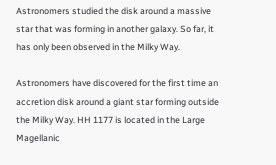Astronomers studied the disk around a massive star that was forming in another galaxy. So far, it has only been observed in the Milky Way.

Astronomers have discovered for the first time an accretion disk around a giant star forming outside the Milky Way. HH 1177 is located in the Large Magellanic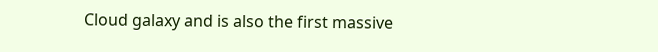Cloud galaxy and is also the first massive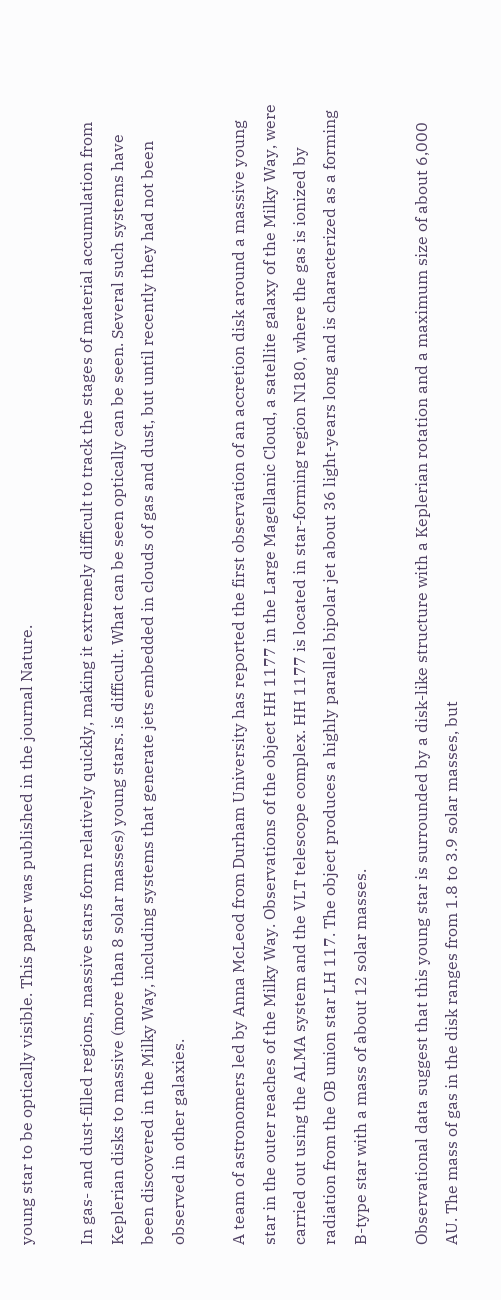young star to be optically visible. This paper was published in the journal Nature.

In gas- and dust-filled regions, massive stars form relatively quickly, making it extremely difficult to track the stages of material accumulation from Keplerian disks to massive (more than 8 solar masses) young stars. is difficult. What can be seen optically can be seen. Several such systems have been discovered in the Milky Way, including systems that generate jets embedded in clouds of gas and dust, but until recently they had not been observed in other galaxies.

A team of astronomers led by Anna McLeod from Durham University has reported the first observation of an accretion disk around a massive young star in the outer reaches of the Milky Way. Observations of the object HH 1177 in the Large Magellanic Cloud, a satellite galaxy of the Milky Way, were carried out using the ALMA system and the VLT telescope complex. HH 1177 is located in star-forming region N180, where the gas is ionized by radiation from the OB union star LH 117. The object produces a highly parallel bipolar jet about 36 light-years long and is characterized as a forming B-type star with a mass of about 12 solar masses.

Observational data suggest that this young star is surrounded by a disk-like structure with a Keplerian rotation and a maximum size of about 6,000 AU. The mass of gas in the disk ranges from 1.8 to 3.9 solar masses, but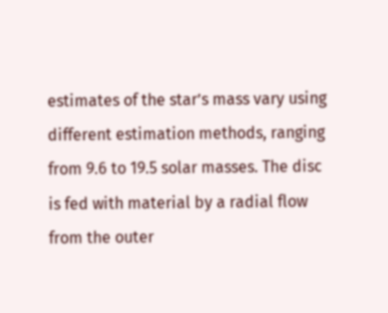estimates of the star’s mass vary using different estimation methods, ranging from 9.6 to 19.5 solar masses. The disc is fed with material by a radial flow from the outer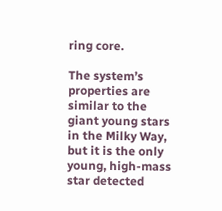ring core.

The system’s properties are similar to the giant young stars in the Milky Way, but it is the only young, high-mass star detected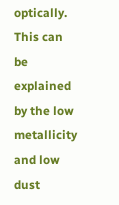optically. This can be explained by the low metallicity and low dust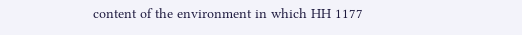content of the environment in which HH 1177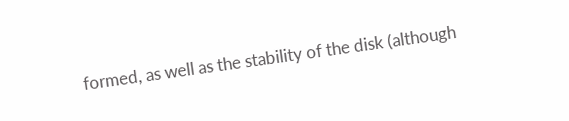formed, as well as the stability of the disk (although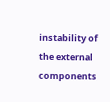instability of the external components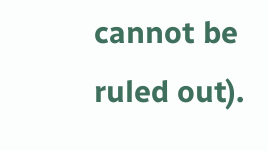cannot be ruled out).